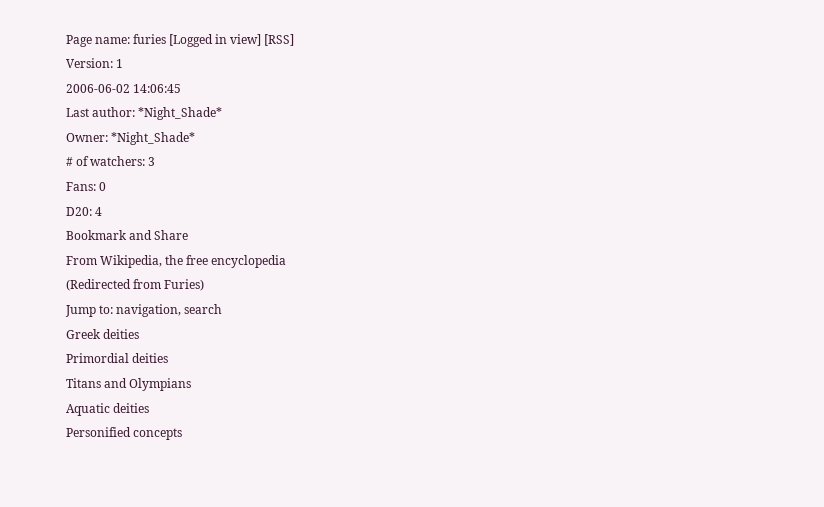Page name: furies [Logged in view] [RSS]
Version: 1
2006-06-02 14:06:45
Last author: *Night_Shade*
Owner: *Night_Shade*
# of watchers: 3
Fans: 0
D20: 4
Bookmark and Share
From Wikipedia, the free encyclopedia
(Redirected from Furies)
Jump to: navigation, search
Greek deities
Primordial deities
Titans and Olympians
Aquatic deities
Personified concepts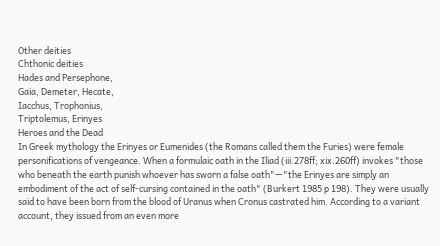Other deities
Chthonic deities
Hades and Persephone,
Gaia, Demeter, Hecate,
Iacchus, Trophonius,
Triptolemus, Erinyes
Heroes and the Dead
In Greek mythology the Erinyes or Eumenides (the Romans called them the Furies) were female personifications of vengeance. When a formulaic oath in the Iliad (iii.278ff; xix.260ff) invokes "those who beneath the earth punish whoever has sworn a false oath"—"the Erinyes are simply an embodiment of the act of self-cursing contained in the oath" (Burkert 1985 p 198). They were usually said to have been born from the blood of Uranus when Cronus castrated him. According to a variant account, they issued from an even more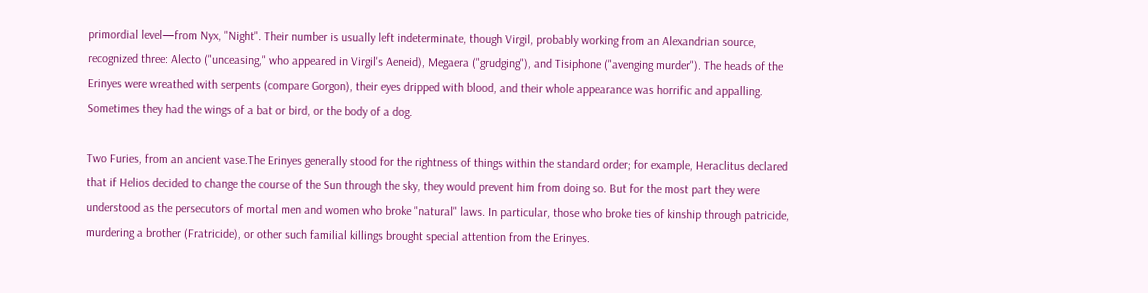primordial level—from Nyx, "Night". Their number is usually left indeterminate, though Virgil, probably working from an Alexandrian source, recognized three: Alecto ("unceasing," who appeared in Virgil's Aeneid), Megaera ("grudging"), and Tisiphone ("avenging murder"). The heads of the Erinyes were wreathed with serpents (compare Gorgon), their eyes dripped with blood, and their whole appearance was horrific and appalling. Sometimes they had the wings of a bat or bird, or the body of a dog.

Two Furies, from an ancient vase.The Erinyes generally stood for the rightness of things within the standard order; for example, Heraclitus declared that if Helios decided to change the course of the Sun through the sky, they would prevent him from doing so. But for the most part they were understood as the persecutors of mortal men and women who broke "natural" laws. In particular, those who broke ties of kinship through patricide, murdering a brother (Fratricide), or other such familial killings brought special attention from the Erinyes.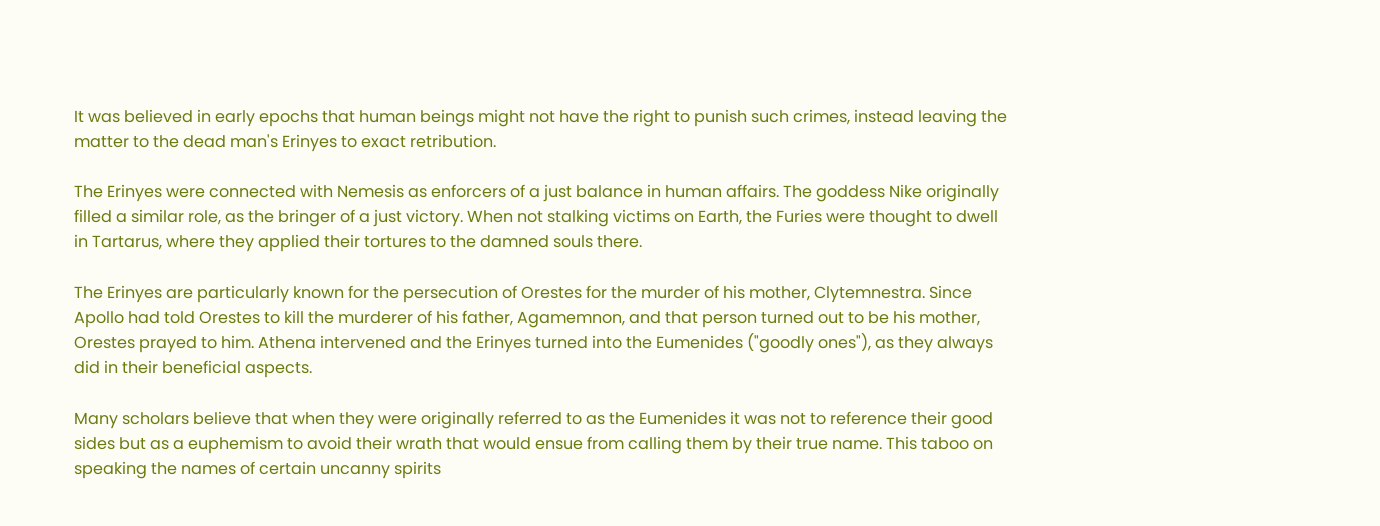It was believed in early epochs that human beings might not have the right to punish such crimes, instead leaving the matter to the dead man's Erinyes to exact retribution.

The Erinyes were connected with Nemesis as enforcers of a just balance in human affairs. The goddess Nike originally filled a similar role, as the bringer of a just victory. When not stalking victims on Earth, the Furies were thought to dwell in Tartarus, where they applied their tortures to the damned souls there.

The Erinyes are particularly known for the persecution of Orestes for the murder of his mother, Clytemnestra. Since Apollo had told Orestes to kill the murderer of his father, Agamemnon, and that person turned out to be his mother, Orestes prayed to him. Athena intervened and the Erinyes turned into the Eumenides ("goodly ones"), as they always did in their beneficial aspects.

Many scholars believe that when they were originally referred to as the Eumenides it was not to reference their good sides but as a euphemism to avoid their wrath that would ensue from calling them by their true name. This taboo on speaking the names of certain uncanny spirits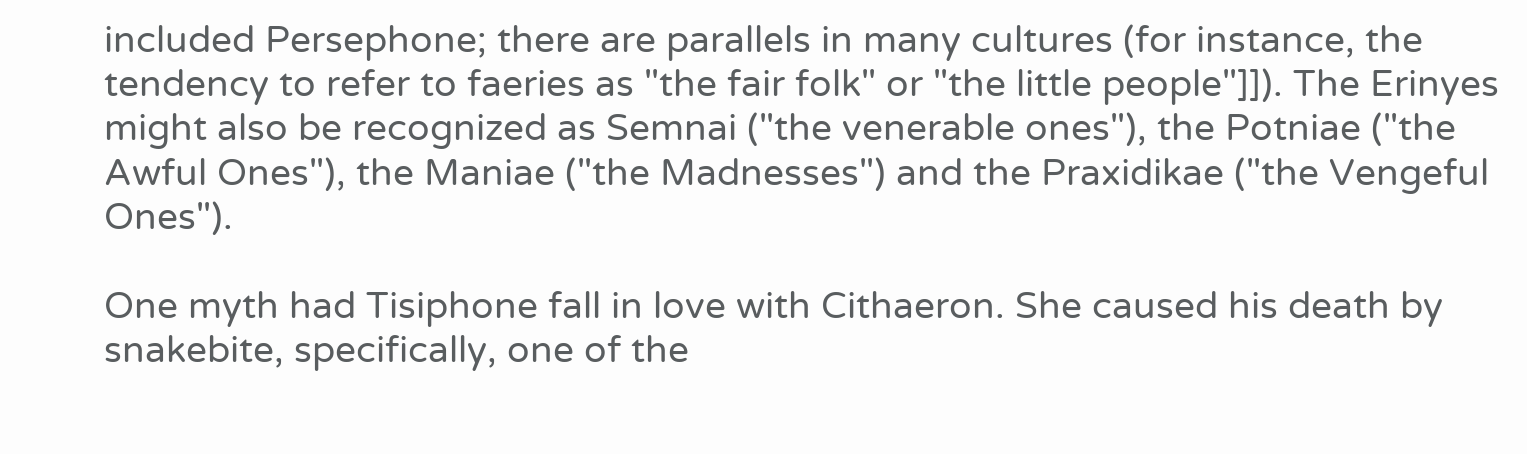included Persephone; there are parallels in many cultures (for instance, the tendency to refer to faeries as "the fair folk" or "the little people"]]). The Erinyes might also be recognized as Semnai ("the venerable ones"), the Potniae ("the Awful Ones"), the Maniae ("the Madnesses") and the Praxidikae ("the Vengeful Ones").

One myth had Tisiphone fall in love with Cithaeron. She caused his death by snakebite, specifically, one of the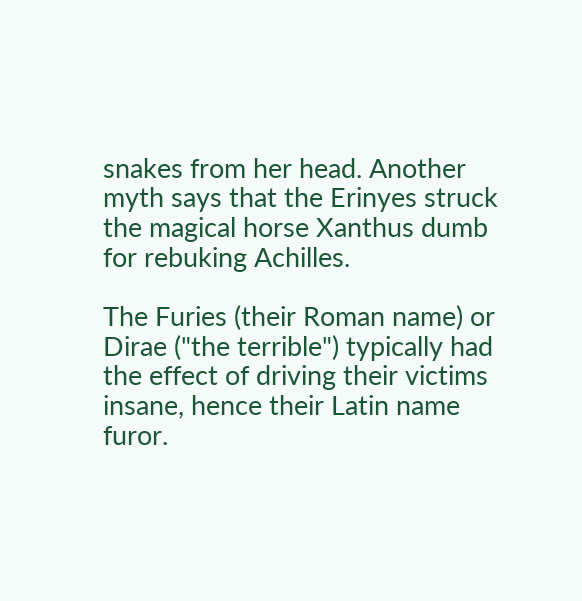snakes from her head. Another myth says that the Erinyes struck the magical horse Xanthus dumb for rebuking Achilles.

The Furies (their Roman name) or Dirae ("the terrible") typically had the effect of driving their victims insane, hence their Latin name furor.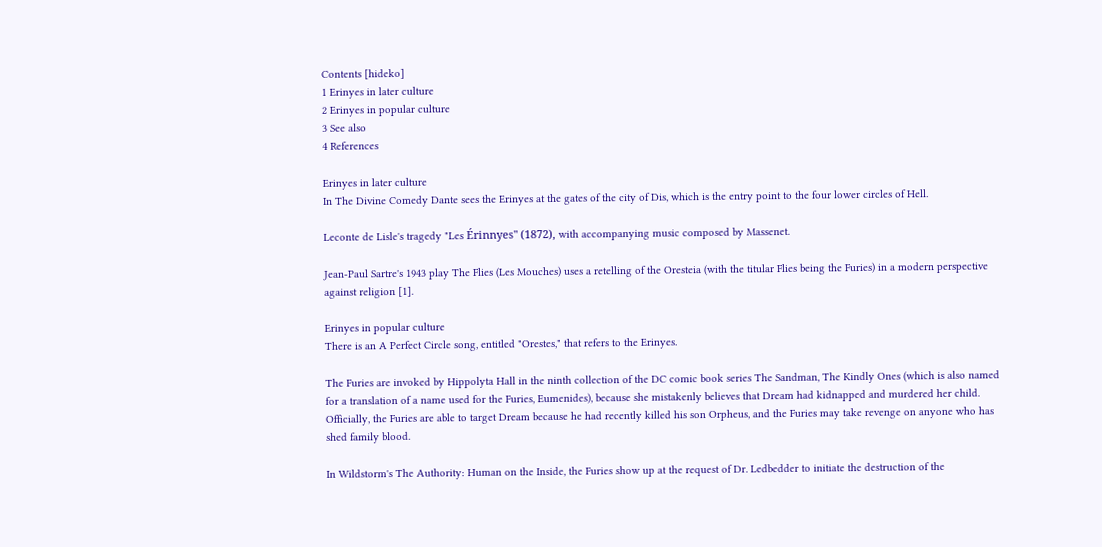Contents [hideko]
1 Erinyes in later culture
2 Erinyes in popular culture
3 See also
4 References

Erinyes in later culture
In The Divine Comedy Dante sees the Erinyes at the gates of the city of Dis, which is the entry point to the four lower circles of Hell.

Leconte de Lisle's tragedy "Les Érinnyes" (1872), with accompanying music composed by Massenet.

Jean-Paul Sartre's 1943 play The Flies (Les Mouches) uses a retelling of the Oresteia (with the titular Flies being the Furies) in a modern perspective against religion [1].

Erinyes in popular culture
There is an A Perfect Circle song, entitled "Orestes," that refers to the Erinyes.

The Furies are invoked by Hippolyta Hall in the ninth collection of the DC comic book series The Sandman, The Kindly Ones (which is also named for a translation of a name used for the Furies, Eumenides), because she mistakenly believes that Dream had kidnapped and murdered her child. Officially, the Furies are able to target Dream because he had recently killed his son Orpheus, and the Furies may take revenge on anyone who has shed family blood.

In Wildstorm's The Authority: Human on the Inside, the Furies show up at the request of Dr. Ledbedder to initiate the destruction of the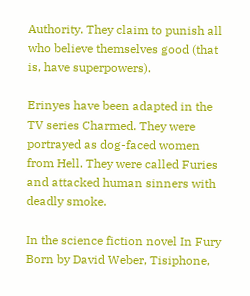Authority. They claim to punish all who believe themselves good (that is, have superpowers).

Erinyes have been adapted in the TV series Charmed. They were portrayed as dog-faced women from Hell. They were called Furies and attacked human sinners with deadly smoke.

In the science fiction novel In Fury Born by David Weber, Tisiphone,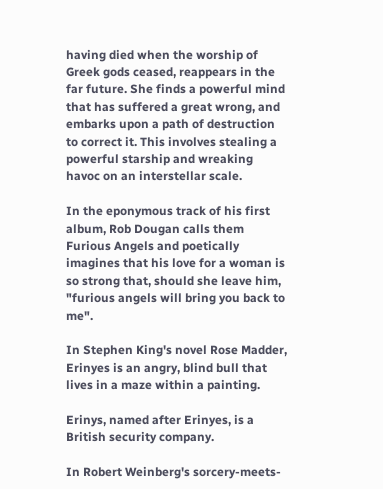having died when the worship of Greek gods ceased, reappears in the far future. She finds a powerful mind that has suffered a great wrong, and embarks upon a path of destruction to correct it. This involves stealing a powerful starship and wreaking havoc on an interstellar scale.

In the eponymous track of his first album, Rob Dougan calls them Furious Angels and poetically imagines that his love for a woman is so strong that, should she leave him, "furious angels will bring you back to me".

In Stephen King's novel Rose Madder, Erinyes is an angry, blind bull that lives in a maze within a painting.

Erinys, named after Erinyes, is a British security company.

In Robert Weinberg's sorcery-meets-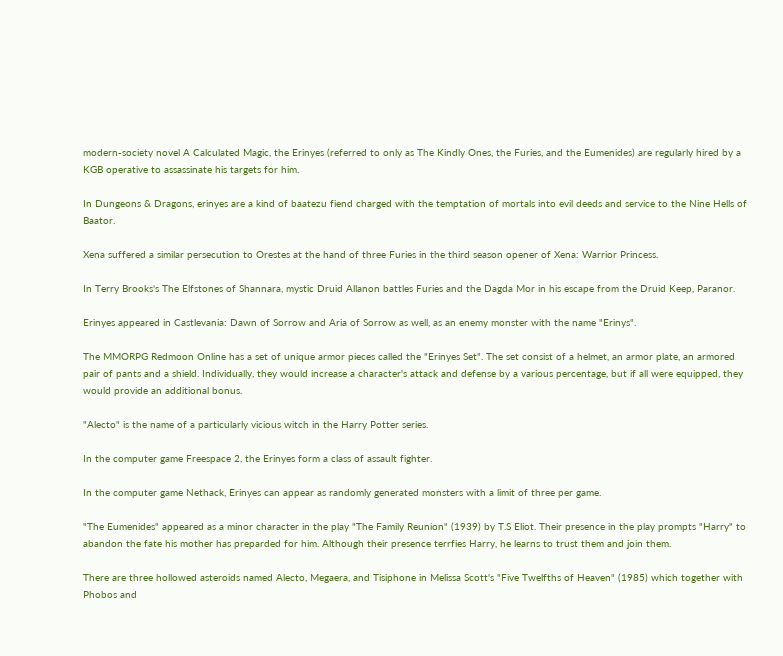modern-society novel A Calculated Magic, the Erinyes (referred to only as The Kindly Ones, the Furies, and the Eumenides) are regularly hired by a KGB operative to assassinate his targets for him.

In Dungeons & Dragons, erinyes are a kind of baatezu fiend charged with the temptation of mortals into evil deeds and service to the Nine Hells of Baator.

Xena suffered a similar persecution to Orestes at the hand of three Furies in the third season opener of Xena: Warrior Princess.

In Terry Brooks's The Elfstones of Shannara, mystic Druid Allanon battles Furies and the Dagda Mor in his escape from the Druid Keep, Paranor.

Erinyes appeared in Castlevania: Dawn of Sorrow and Aria of Sorrow as well, as an enemy monster with the name "Erinys".

The MMORPG Redmoon Online has a set of unique armor pieces called the "Erinyes Set". The set consist of a helmet, an armor plate, an armored pair of pants and a shield. Individually, they would increase a character's attack and defense by a various percentage, but if all were equipped, they would provide an additional bonus.

"Alecto" is the name of a particularly vicious witch in the Harry Potter series.

In the computer game Freespace 2, the Erinyes form a class of assault fighter.

In the computer game Nethack, Erinyes can appear as randomly generated monsters with a limit of three per game.

"The Eumenides" appeared as a minor character in the play "The Family Reunion" (1939) by T.S Eliot. Their presence in the play prompts "Harry" to abandon the fate his mother has preparded for him. Although their presence terrfies Harry, he learns to trust them and join them.

There are three hollowed asteroids named Alecto, Megaera, and Tisiphone in Melissa Scott's "Five Twelfths of Heaven" (1985) which together with Phobos and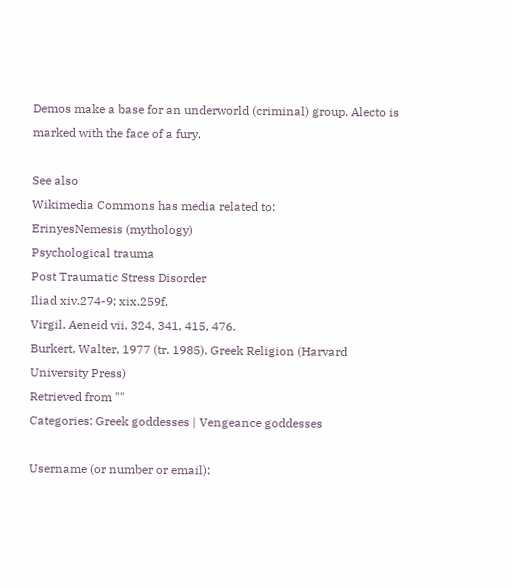Demos make a base for an underworld (criminal) group. Alecto is marked with the face of a fury.

See also
Wikimedia Commons has media related to:
ErinyesNemesis (mythology)
Psychological trauma
Post Traumatic Stress Disorder
Iliad xiv.274-9; xix.259f.
Virgil, Aeneid vii, 324, 341, 415, 476.
Burkert, Walter, 1977 (tr. 1985). Greek Religion (Harvard University Press)
Retrieved from ""
Categories: Greek goddesses | Vengeance goddesses

Username (or number or email):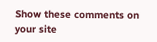Show these comments on your site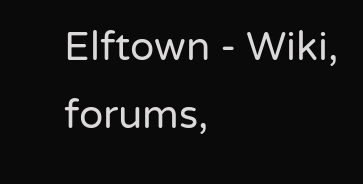Elftown - Wiki, forums,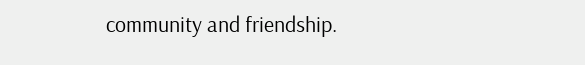community and friendship.